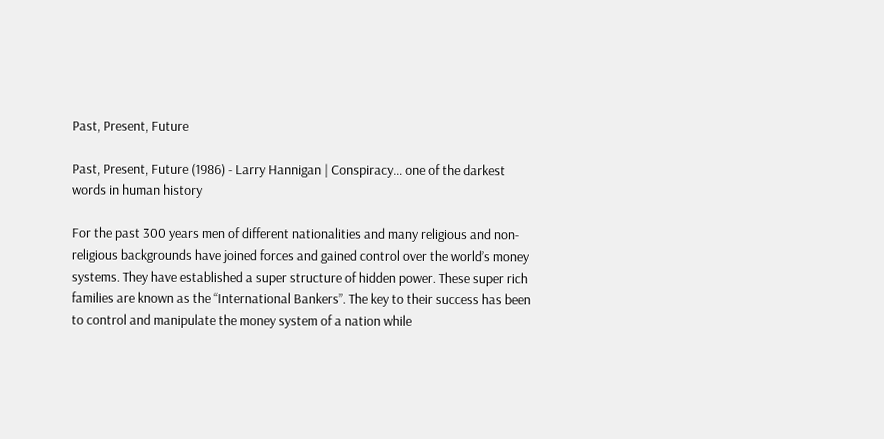Past, Present, Future

Past, Present, Future (1986) - Larry Hannigan | Conspiracy… one of the darkest words in human history

For the past 300 years men of different nationalities and many religious and non-religious backgrounds have joined forces and gained control over the world’s money systems. They have established a super structure of hidden power. These super rich families are known as the “International Bankers”. The key to their success has been to control and manipulate the money system of a nation while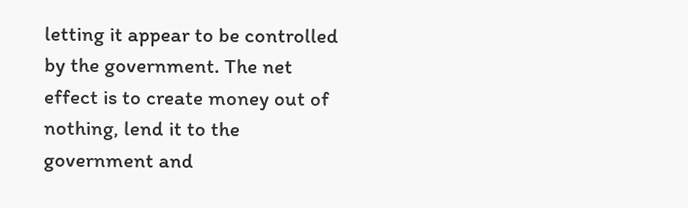letting it appear to be controlled by the government. The net effect is to create money out of nothing, lend it to the government and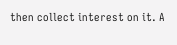then collect interest on it. A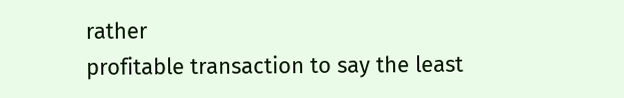rather
profitable transaction to say the least